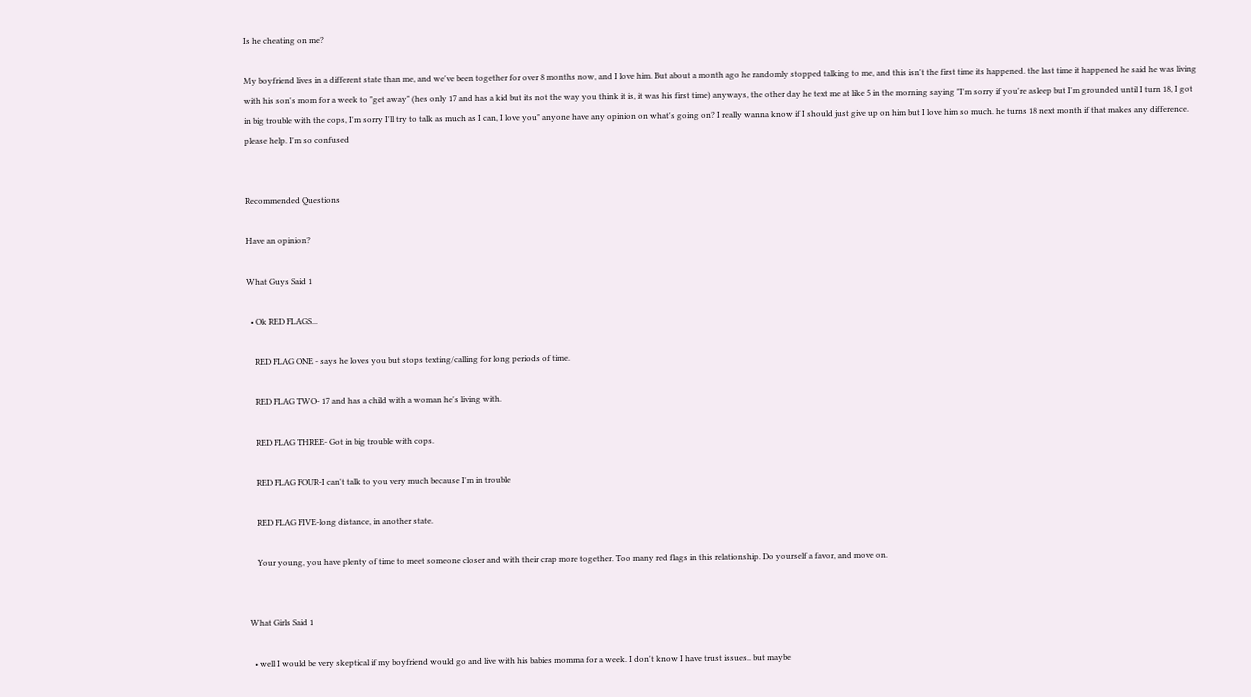Is he cheating on me?

My boyfriend lives in a different state than me, and we've been together for over 8 months now, and I love him. But about a month ago he randomly stopped talking to me, and this isn't the first time its happened. the last time it happened he said he was living with his son's mom for a week to "get away" (hes only 17 and has a kid but its not the way you think it is, it was his first time) anyways, the other day he text me at like 5 in the morning saying "I'm sorry if you're asleep but I'm grounded until I turn 18, I got in big trouble with the cops, I'm sorry I'll try to talk as much as I can, I love you" anyone have any opinion on what's going on? I really wanna know if I should just give up on him but I love him so much. he turns 18 next month if that makes any difference. please help. I'm so confused


Recommended Questions

Have an opinion?

What Guys Said 1

  • Ok RED FLAGS...

    RED FLAG ONE - says he loves you but stops texting/calling for long periods of time.

    RED FLAG TWO- 17 and has a child with a woman he's living with.

    RED FLAG THREE- Got in big trouble with cops.

    RED FLAG FOUR-I can't talk to you very much because I'm in trouble

    RED FLAG FIVE-long distance, in another state.

    Your young, you have plenty of time to meet someone closer and with their crap more together. Too many red flags in this relationship. Do yourself a favor, and move on.


What Girls Said 1

  • well I would be very skeptical if my boyfriend would go and live with his babies momma for a week. I don't know I have trust issues.. but maybe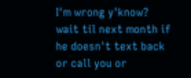I'm wrong y'know? wait til next month if he doesn't text back or call you or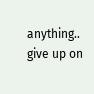anything.. give up on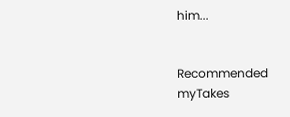him...


Recommended myTakes